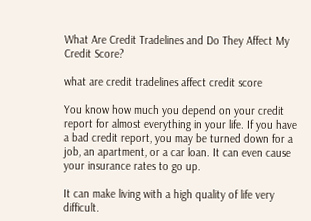What Are Credit Tradelines and Do They Affect My Credit Score?

what are credit tradelines affect credit score

You know how much you depend on your credit report for almost everything in your life. If you have a bad credit report, you may be turned down for a job, an apartment, or a car loan. It can even cause your insurance rates to go up.

It can make living with a high quality of life very difficult.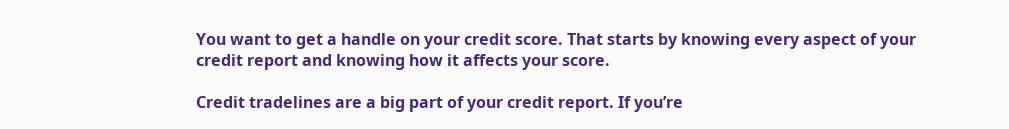You want to get a handle on your credit score. That starts by knowing every aspect of your credit report and knowing how it affects your score.

Credit tradelines are a big part of your credit report. If you’re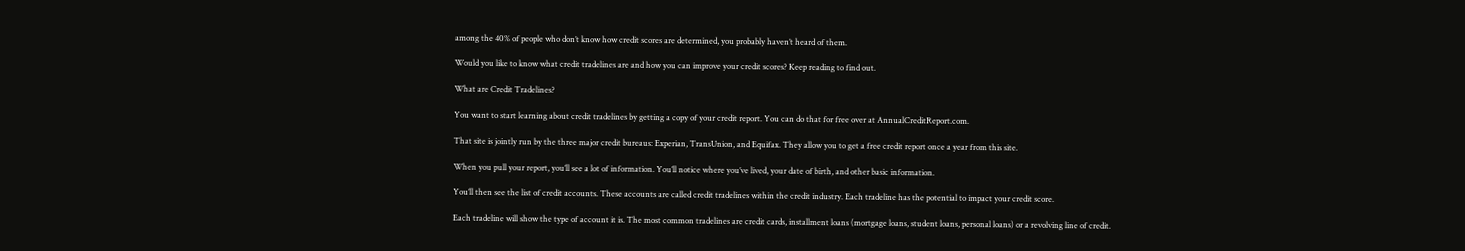among the 40% of people who don’t know how credit scores are determined, you probably haven’t heard of them.

Would you like to know what credit tradelines are and how you can improve your credit scores? Keep reading to find out.

What are Credit Tradelines?

You want to start learning about credit tradelines by getting a copy of your credit report. You can do that for free over at AnnualCreditReport.com.

That site is jointly run by the three major credit bureaus: Experian, TransUnion, and Equifax. They allow you to get a free credit report once a year from this site.

When you pull your report, you’ll see a lot of information. You’ll notice where you’ve lived, your date of birth, and other basic information.

You’ll then see the list of credit accounts. These accounts are called credit tradelines within the credit industry. Each tradeline has the potential to impact your credit score.

Each tradeline will show the type of account it is. The most common tradelines are credit cards, installment loans (mortgage loans, student loans, personal loans) or a revolving line of credit.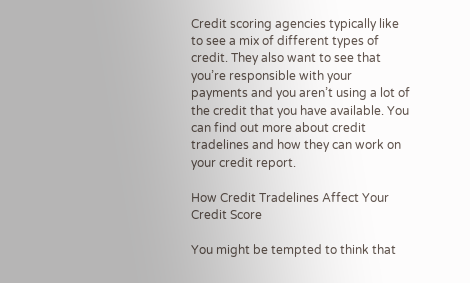Credit scoring agencies typically like to see a mix of different types of credit. They also want to see that you’re responsible with your payments and you aren’t using a lot of the credit that you have available. You can find out more about credit tradelines and how they can work on your credit report.

How Credit Tradelines Affect Your Credit Score

You might be tempted to think that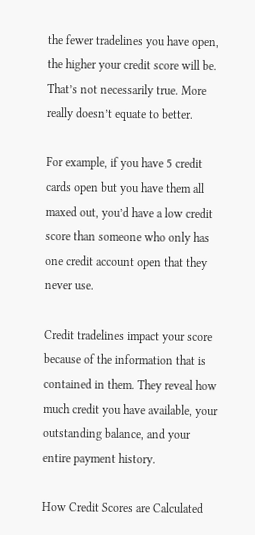the fewer tradelines you have open, the higher your credit score will be. That’s not necessarily true. More really doesn’t equate to better.

For example, if you have 5 credit cards open but you have them all maxed out, you’d have a low credit score than someone who only has one credit account open that they never use.

Credit tradelines impact your score because of the information that is contained in them. They reveal how much credit you have available, your outstanding balance, and your entire payment history.

How Credit Scores are Calculated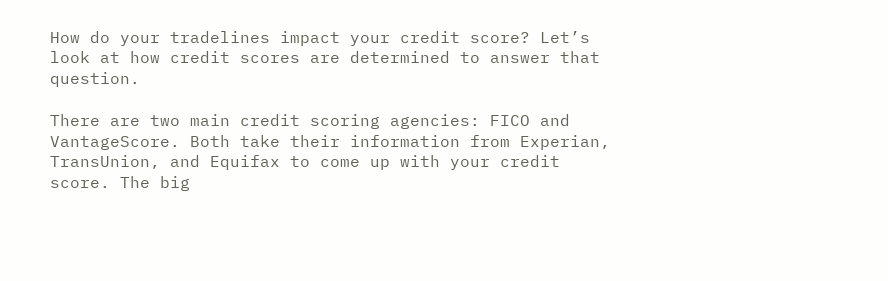How do your tradelines impact your credit score? Let’s look at how credit scores are determined to answer that question.

There are two main credit scoring agencies: FICO and VantageScore. Both take their information from Experian, TransUnion, and Equifax to come up with your credit score. The big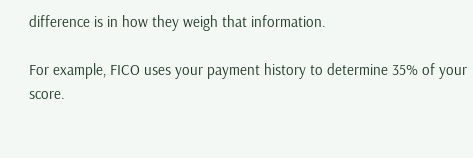difference is in how they weigh that information.

For example, FICO uses your payment history to determine 35% of your score.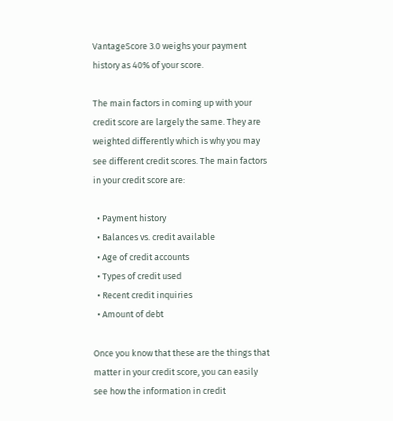VantageScore 3.0 weighs your payment history as 40% of your score.

The main factors in coming up with your credit score are largely the same. They are weighted differently which is why you may see different credit scores. The main factors in your credit score are:

  • Payment history
  • Balances vs. credit available
  • Age of credit accounts
  • Types of credit used
  • Recent credit inquiries
  • Amount of debt

Once you know that these are the things that matter in your credit score, you can easily see how the information in credit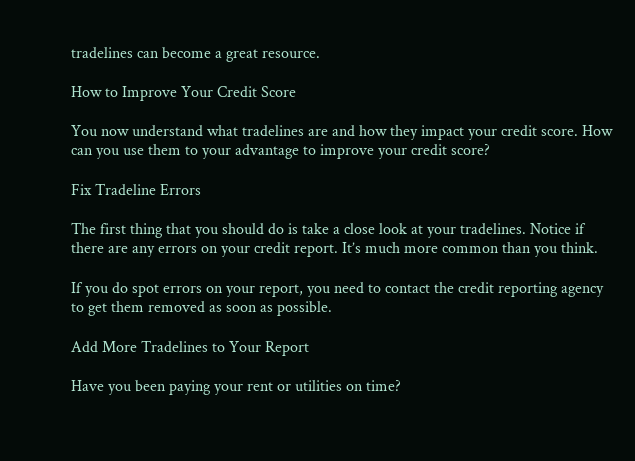tradelines can become a great resource.

How to Improve Your Credit Score

You now understand what tradelines are and how they impact your credit score. How can you use them to your advantage to improve your credit score?

Fix Tradeline Errors

The first thing that you should do is take a close look at your tradelines. Notice if there are any errors on your credit report. It’s much more common than you think.

If you do spot errors on your report, you need to contact the credit reporting agency to get them removed as soon as possible.

Add More Tradelines to Your Report

Have you been paying your rent or utilities on time?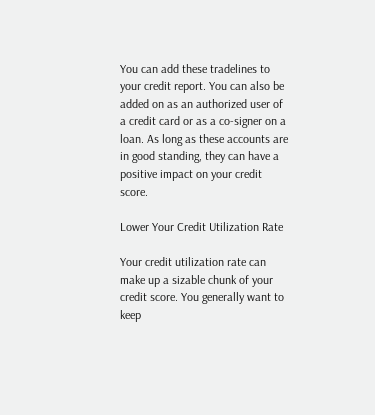You can add these tradelines to your credit report. You can also be added on as an authorized user of a credit card or as a co-signer on a loan. As long as these accounts are in good standing, they can have a positive impact on your credit score.

Lower Your Credit Utilization Rate

Your credit utilization rate can make up a sizable chunk of your credit score. You generally want to keep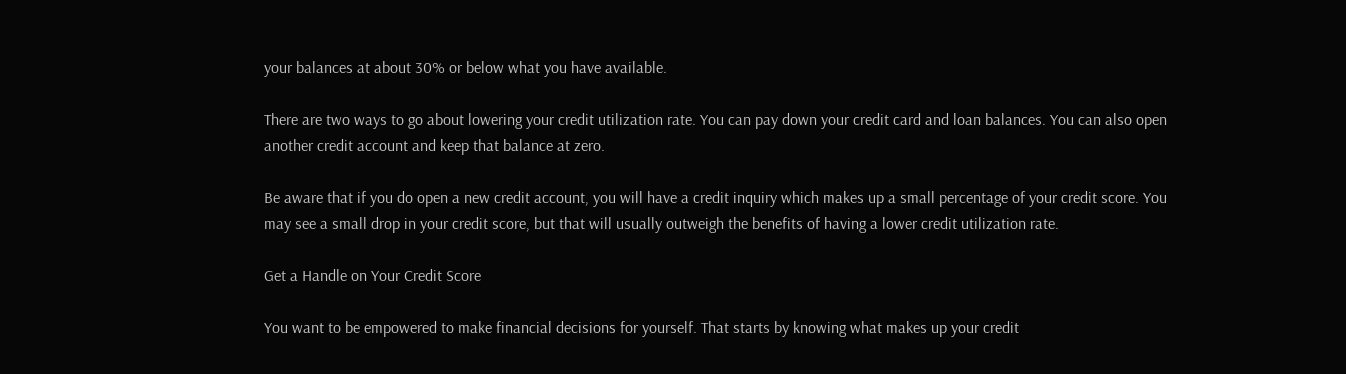your balances at about 30% or below what you have available.

There are two ways to go about lowering your credit utilization rate. You can pay down your credit card and loan balances. You can also open another credit account and keep that balance at zero.

Be aware that if you do open a new credit account, you will have a credit inquiry which makes up a small percentage of your credit score. You may see a small drop in your credit score, but that will usually outweigh the benefits of having a lower credit utilization rate.

Get a Handle on Your Credit Score

You want to be empowered to make financial decisions for yourself. That starts by knowing what makes up your credit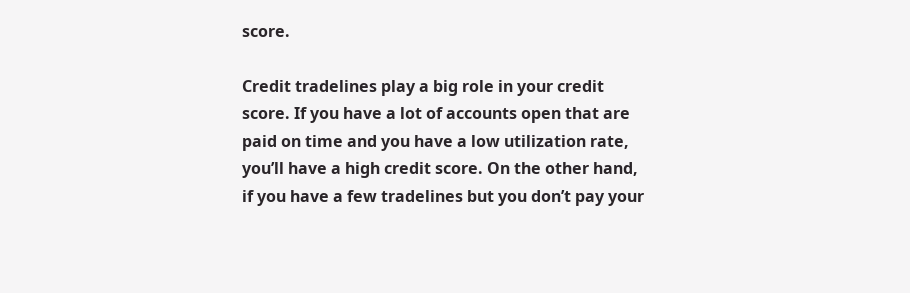score.

Credit tradelines play a big role in your credit score. If you have a lot of accounts open that are paid on time and you have a low utilization rate, you’ll have a high credit score. On the other hand, if you have a few tradelines but you don’t pay your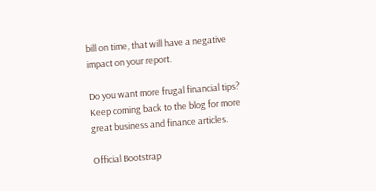bill on time, that will have a negative impact on your report.

Do you want more frugal financial tips? Keep coming back to the blog for more great business and finance articles.

Official Bootstrap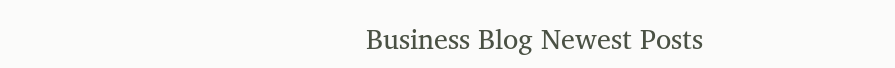Business Blog Newest Posts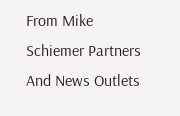From Mike Schiemer Partners And News Outlets